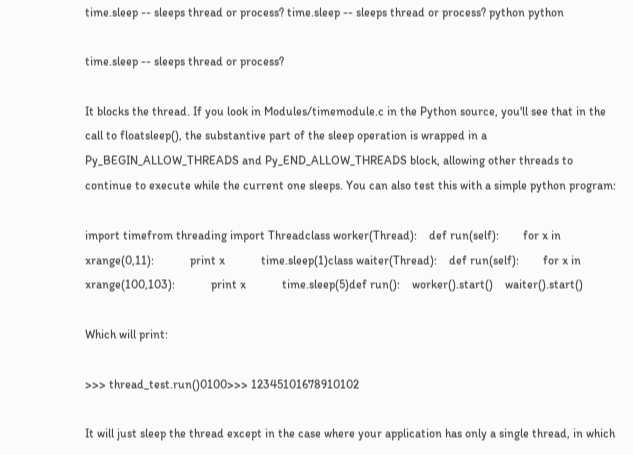time.sleep -- sleeps thread or process? time.sleep -- sleeps thread or process? python python

time.sleep -- sleeps thread or process?

It blocks the thread. If you look in Modules/timemodule.c in the Python source, you'll see that in the call to floatsleep(), the substantive part of the sleep operation is wrapped in a Py_BEGIN_ALLOW_THREADS and Py_END_ALLOW_THREADS block, allowing other threads to continue to execute while the current one sleeps. You can also test this with a simple python program:

import timefrom threading import Threadclass worker(Thread):    def run(self):        for x in xrange(0,11):            print x            time.sleep(1)class waiter(Thread):    def run(self):        for x in xrange(100,103):            print x            time.sleep(5)def run():    worker().start()    waiter().start()

Which will print:

>>> thread_test.run()0100>>> 12345101678910102

It will just sleep the thread except in the case where your application has only a single thread, in which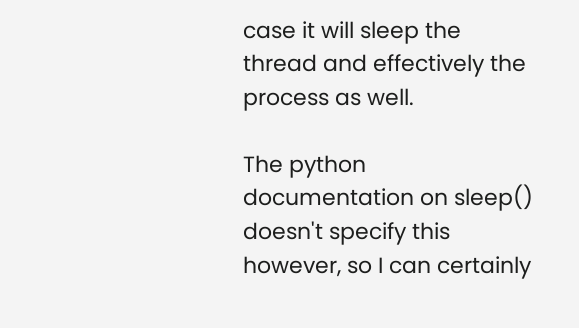case it will sleep the thread and effectively the process as well.

The python documentation on sleep() doesn't specify this however, so I can certainly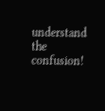understand the confusion!